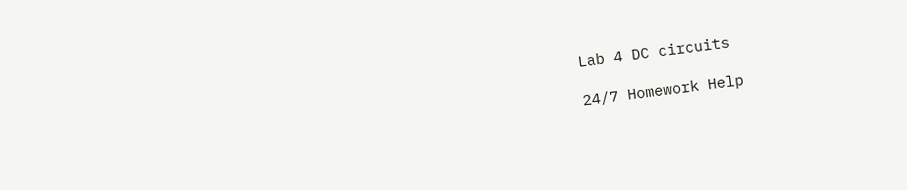Lab 4 DC circuits

24/7 Homework Help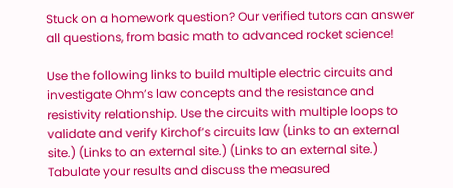Stuck on a homework question? Our verified tutors can answer all questions, from basic math to advanced rocket science!

Use the following links to build multiple electric circuits and investigate Ohm’s law concepts and the resistance and resistivity relationship. Use the circuits with multiple loops to validate and verify Kirchof’s circuits law (Links to an external site.) (Links to an external site.) (Links to an external site.) Tabulate your results and discuss the measured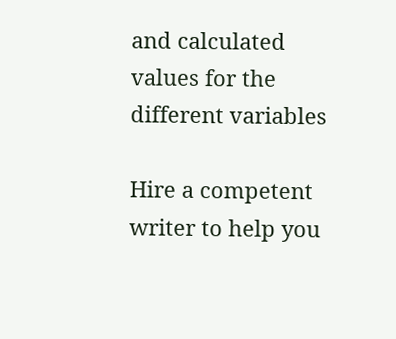and calculated values for the different variables

Hire a competent writer to help you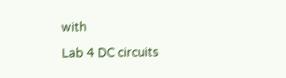with

Lab 4 DC circuits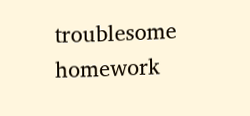troublesome homework